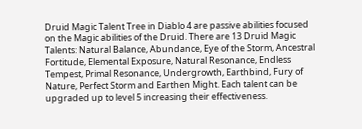Druid Magic Talent Tree in Diablo 4 are passive abilities focused on the Magic abilities of the Druid. There are 13 Druid Magic Talents: Natural Balance, Abundance, Eye of the Storm, Ancestral Fortitude, Elemental Exposure, Natural Resonance, Endless Tempest, Primal Resonance, Undergrowth, Earthbind, Fury of Nature, Perfect Storm and Earthen Might. Each talent can be upgraded up to level 5 increasing their effectiveness.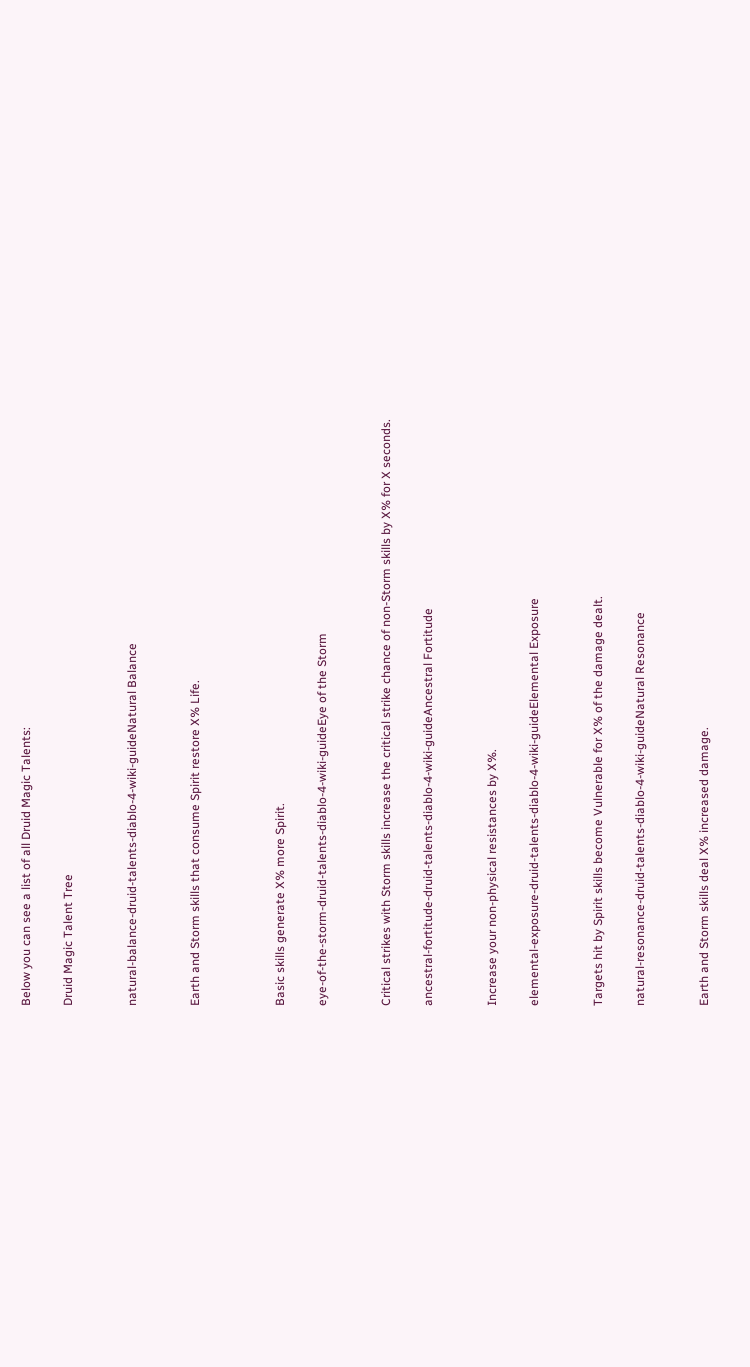Below you can see a list of all Druid Magic Talents:

Druid Magic Talent Tree


natural-balance-druid-talents-diablo-4-wiki-guideNatural Balance


Earth and Storm skills that consume Spirit restore X% Life.



Basic skills generate X% more Spirit.

eye-of-the-storm-druid-talents-diablo-4-wiki-guideEye of the Storm


Critical strikes with Storm skills increase the critical strike chance of non-Storm skills by X% for X seconds.

ancestral-fortitude-druid-talents-diablo-4-wiki-guideAncestral Fortitude


Increase your non-physical resistances by X%.

elemental-exposure-druid-talents-diablo-4-wiki-guideElemental Exposure


Targets hit by Spirit skills become Vulnerable for X% of the damage dealt.

natural-resonance-druid-talents-diablo-4-wiki-guideNatural Resonance


Earth and Storm skills deal X% increased damage.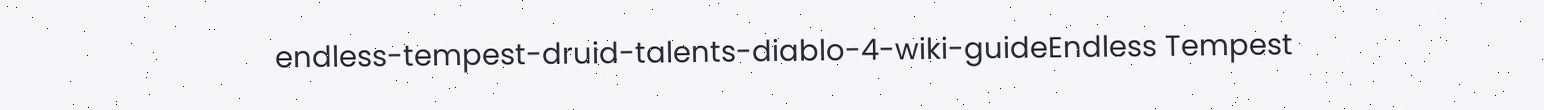endless-tempest-druid-talents-diablo-4-wiki-guideEndless Tempest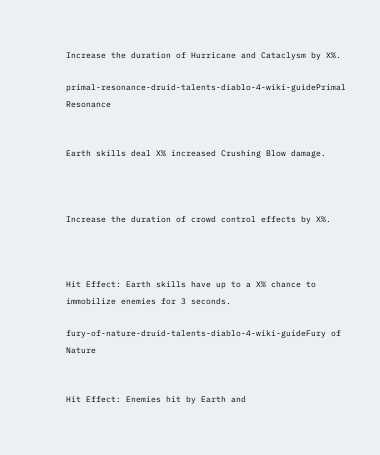Increase the duration of Hurricane and Cataclysm by X%.

primal-resonance-druid-talents-diablo-4-wiki-guidePrimal Resonance


Earth skills deal X% increased Crushing Blow damage.



Increase the duration of crowd control effects by X%.



Hit Effect: Earth skills have up to a X% chance to immobilize enemies for 3 seconds.

fury-of-nature-druid-talents-diablo-4-wiki-guideFury of Nature


Hit Effect: Enemies hit by Earth and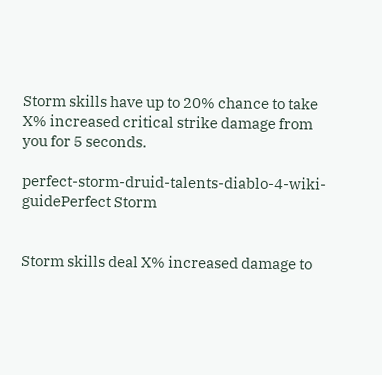Storm skills have up to 20% chance to take X% increased critical strike damage from you for 5 seconds.

perfect-storm-druid-talents-diablo-4-wiki-guidePerfect Storm


Storm skills deal X% increased damage to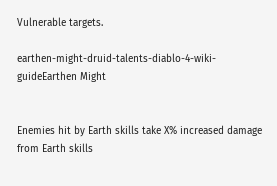Vulnerable targets.

earthen-might-druid-talents-diablo-4-wiki-guideEarthen Might


Enemies hit by Earth skills take X% increased damage from Earth skills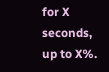for X seconds, up to X%.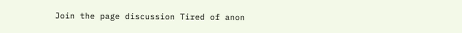Join the page discussion Tired of anon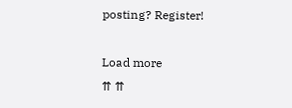posting? Register!

Load more
⇈ ⇈